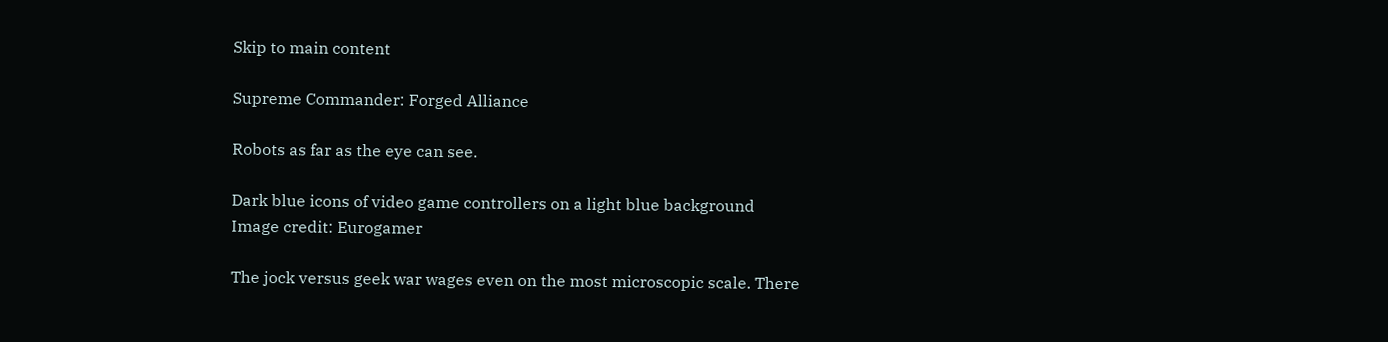Skip to main content

Supreme Commander: Forged Alliance

Robots as far as the eye can see.

Dark blue icons of video game controllers on a light blue background
Image credit: Eurogamer

The jock versus geek war wages even on the most microscopic scale. There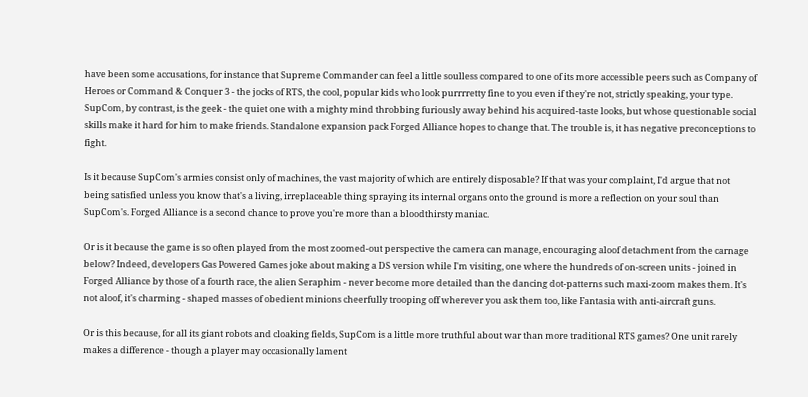have been some accusations, for instance that Supreme Commander can feel a little soulless compared to one of its more accessible peers such as Company of Heroes or Command & Conquer 3 - the jocks of RTS, the cool, popular kids who look purrrretty fine to you even if they're not, strictly speaking, your type. SupCom, by contrast, is the geek - the quiet one with a mighty mind throbbing furiously away behind his acquired-taste looks, but whose questionable social skills make it hard for him to make friends. Standalone expansion pack Forged Alliance hopes to change that. The trouble is, it has negative preconceptions to fight.

Is it because SupCom's armies consist only of machines, the vast majority of which are entirely disposable? If that was your complaint, I'd argue that not being satisfied unless you know that's a living, irreplaceable thing spraying its internal organs onto the ground is more a reflection on your soul than SupCom's. Forged Alliance is a second chance to prove you're more than a bloodthirsty maniac.

Or is it because the game is so often played from the most zoomed-out perspective the camera can manage, encouraging aloof detachment from the carnage below? Indeed, developers Gas Powered Games joke about making a DS version while I'm visiting, one where the hundreds of on-screen units - joined in Forged Alliance by those of a fourth race, the alien Seraphim - never become more detailed than the dancing dot-patterns such maxi-zoom makes them. It's not aloof, it's charming - shaped masses of obedient minions cheerfully trooping off wherever you ask them too, like Fantasia with anti-aircraft guns.

Or is this because, for all its giant robots and cloaking fields, SupCom is a little more truthful about war than more traditional RTS games? One unit rarely makes a difference - though a player may occasionally lament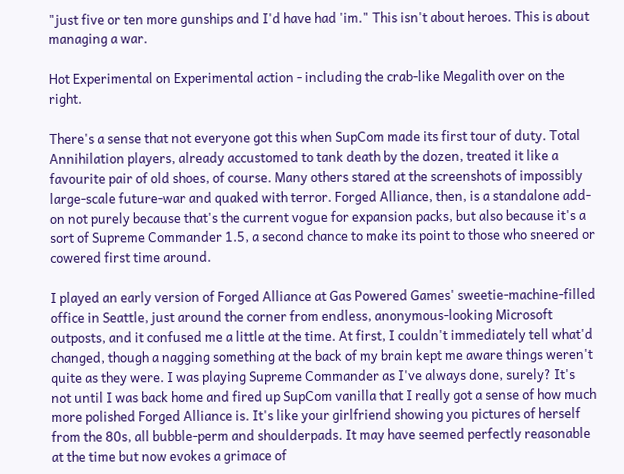"just five or ten more gunships and I'd have had 'im." This isn't about heroes. This is about managing a war.

Hot Experimental on Experimental action - including the crab-like Megalith over on the right.

There's a sense that not everyone got this when SupCom made its first tour of duty. Total Annihilation players, already accustomed to tank death by the dozen, treated it like a favourite pair of old shoes, of course. Many others stared at the screenshots of impossibly large-scale future-war and quaked with terror. Forged Alliance, then, is a standalone add-on not purely because that's the current vogue for expansion packs, but also because it's a sort of Supreme Commander 1.5, a second chance to make its point to those who sneered or cowered first time around.

I played an early version of Forged Alliance at Gas Powered Games' sweetie-machine-filled office in Seattle, just around the corner from endless, anonymous-looking Microsoft outposts, and it confused me a little at the time. At first, I couldn't immediately tell what'd changed, though a nagging something at the back of my brain kept me aware things weren't quite as they were. I was playing Supreme Commander as I've always done, surely? It's not until I was back home and fired up SupCom vanilla that I really got a sense of how much more polished Forged Alliance is. It's like your girlfriend showing you pictures of herself from the 80s, all bubble-perm and shoulderpads. It may have seemed perfectly reasonable at the time but now evokes a grimace of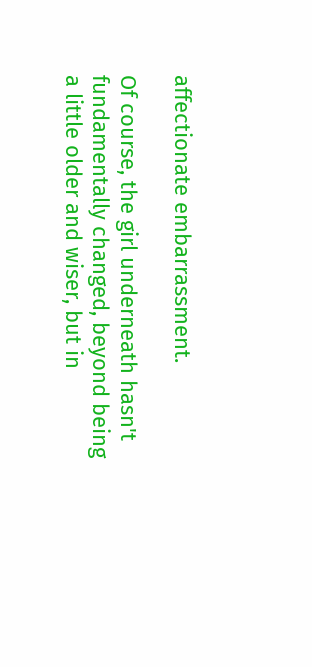affectionate embarrassment.

Of course, the girl underneath hasn't fundamentally changed, beyond being a little older and wiser, but in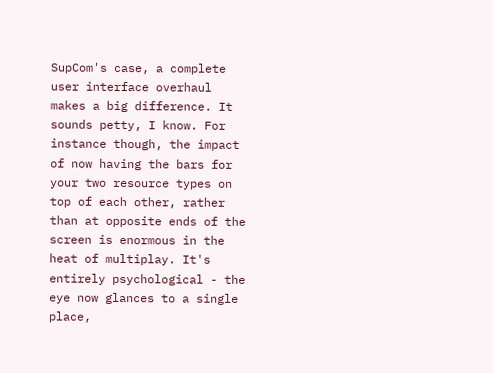SupCom's case, a complete user interface overhaul makes a big difference. It sounds petty, I know. For instance though, the impact of now having the bars for your two resource types on top of each other, rather than at opposite ends of the screen is enormous in the heat of multiplay. It's entirely psychological - the eye now glances to a single place,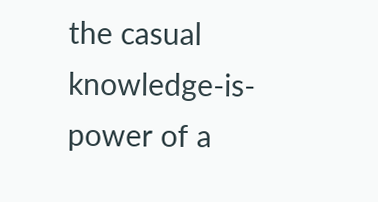the casual knowledge-is-power of a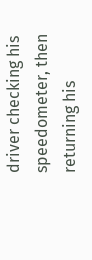driver checking his speedometer, then returning his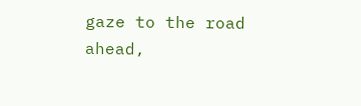gaze to the road ahead,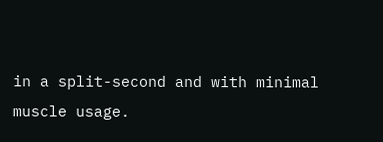in a split-second and with minimal muscle usage.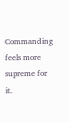Commanding feels more supreme for it.